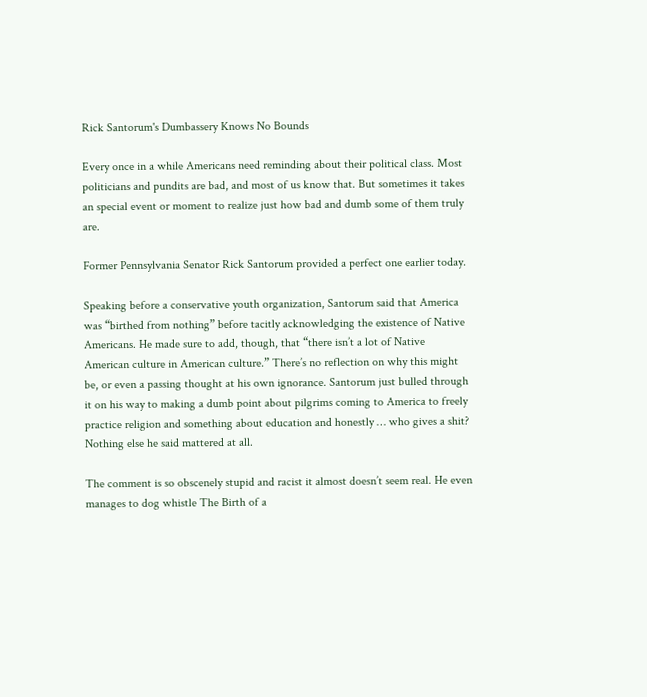Rick Santorum's Dumbassery Knows No Bounds

Every once in a while Americans need reminding about their political class. Most politicians and pundits are bad, and most of us know that. But sometimes it takes an special event or moment to realize just how bad and dumb some of them truly are.

Former Pennsylvania Senator Rick Santorum provided a perfect one earlier today.

Speaking before a conservative youth organization, Santorum said that America was “birthed from nothing” before tacitly acknowledging the existence of Native Americans. He made sure to add, though, that “there isn’t a lot of Native American culture in American culture.” There’s no reflection on why this might be, or even a passing thought at his own ignorance. Santorum just bulled through it on his way to making a dumb point about pilgrims coming to America to freely practice religion and something about education and honestly … who gives a shit? Nothing else he said mattered at all.

The comment is so obscenely stupid and racist it almost doesn’t seem real. He even manages to dog whistle The Birth of a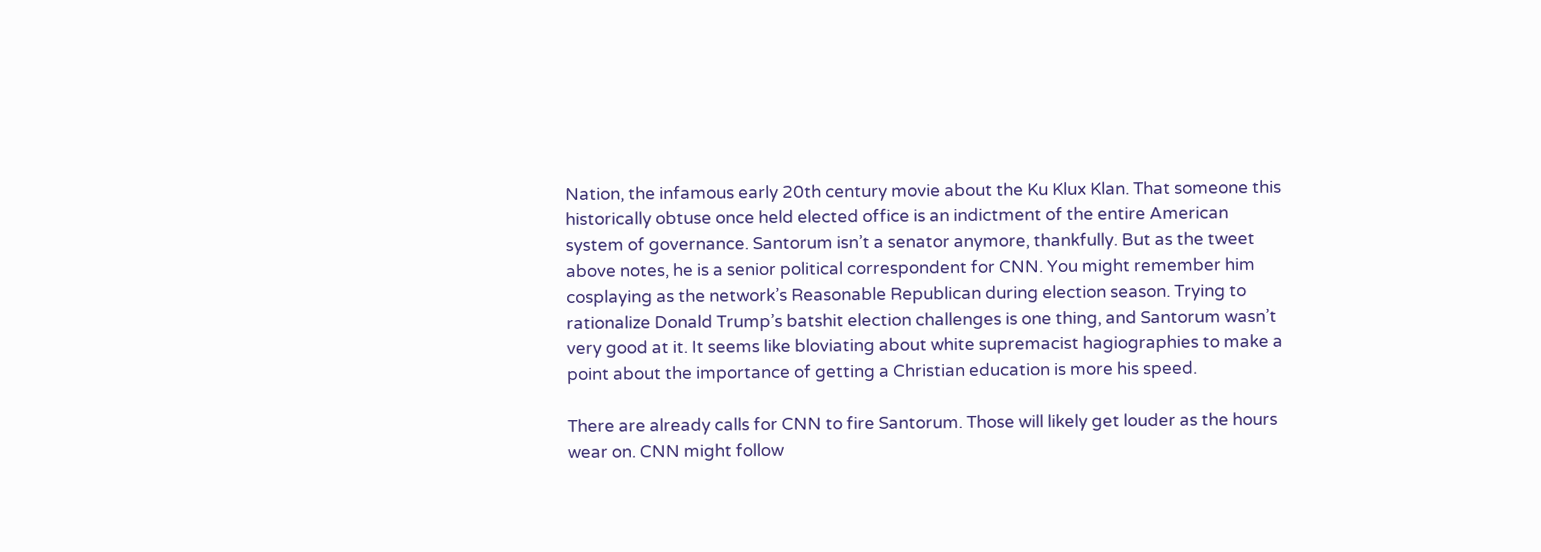Nation, the infamous early 20th century movie about the Ku Klux Klan. That someone this historically obtuse once held elected office is an indictment of the entire American system of governance. Santorum isn’t a senator anymore, thankfully. But as the tweet above notes, he is a senior political correspondent for CNN. You might remember him cosplaying as the network’s Reasonable Republican during election season. Trying to rationalize Donald Trump’s batshit election challenges is one thing, and Santorum wasn’t very good at it. It seems like bloviating about white supremacist hagiographies to make a point about the importance of getting a Christian education is more his speed.

There are already calls for CNN to fire Santorum. Those will likely get louder as the hours wear on. CNN might follow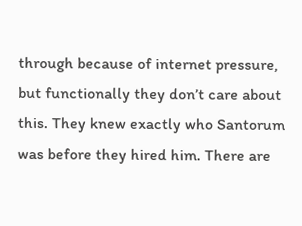through because of internet pressure, but functionally they don’t care about this. They knew exactly who Santorum was before they hired him. There are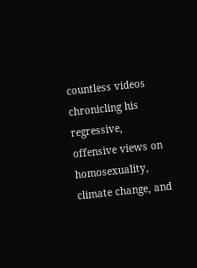countless videos chronicling his regressive, offensive views on homosexuality, climate change, and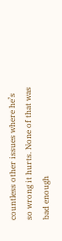countless other issues where he’s so wrong it hurts. None of that was bad enough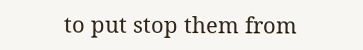to put stop them from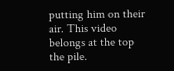putting him on their air. This video belongs at the top the pile.